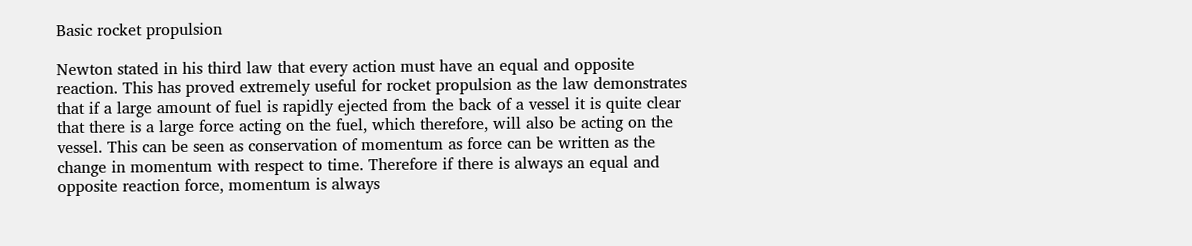Basic rocket propulsion

Newton stated in his third law that every action must have an equal and opposite reaction. This has proved extremely useful for rocket propulsion as the law demonstrates that if a large amount of fuel is rapidly ejected from the back of a vessel it is quite clear that there is a large force acting on the fuel, which therefore, will also be acting on the vessel. This can be seen as conservation of momentum as force can be written as the change in momentum with respect to time. Therefore if there is always an equal and opposite reaction force, momentum is always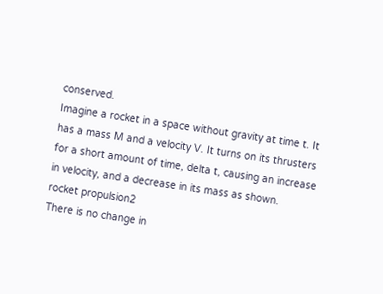conserved.
Imagine a rocket in a space without gravity at time t. It has a mass M and a velocity V. It turns on its thrusters for a short amount of time, delta t, causing an increase in velocity, and a decrease in its mass as shown.
rocket propulsion2
There is no change in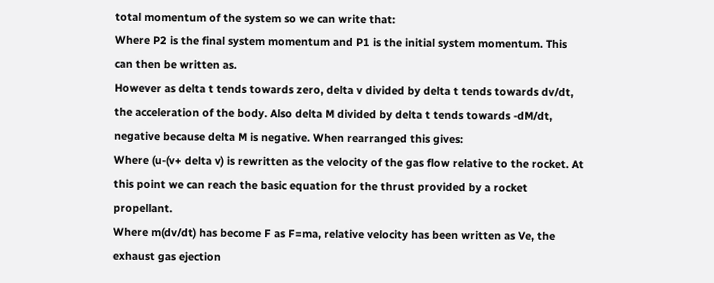total momentum of the system so we can write that:
Where P2 is the final system momentum and P1 is the initial system momentum. This can then be written as.
However as delta t tends towards zero, delta v divided by delta t tends towards dv/dt, the acceleration of the body. Also delta M divided by delta t tends towards -dM/dt, negative because delta M is negative. When rearranged this gives:
Where (u-(v+ delta v) is rewritten as the velocity of the gas flow relative to the rocket. At this point we can reach the basic equation for the thrust provided by a rocket propellant.
Where m(dv/dt) has become F as F=ma, relative velocity has been written as Ve, the exhaust gas ejection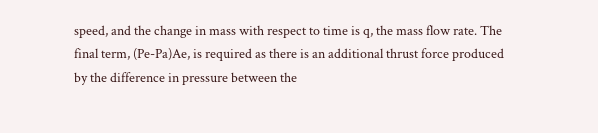speed, and the change in mass with respect to time is q, the mass flow rate. The final term, (Pe-Pa)Ae, is required as there is an additional thrust force produced by the difference in pressure between the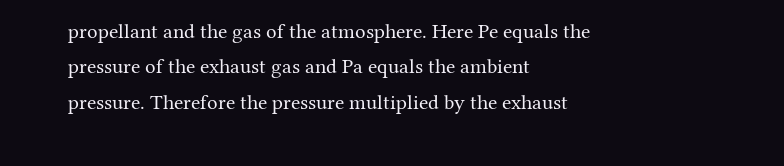propellant and the gas of the atmosphere. Here Pe equals the pressure of the exhaust gas and Pa equals the ambient pressure. Therefore the pressure multiplied by the exhaust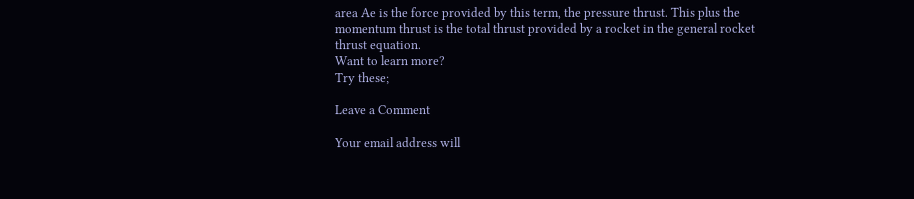area Ae is the force provided by this term, the pressure thrust. This plus the momentum thrust is the total thrust provided by a rocket in the general rocket thrust equation.
Want to learn more?
Try these;

Leave a Comment

Your email address will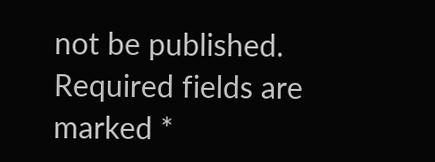not be published. Required fields are marked *